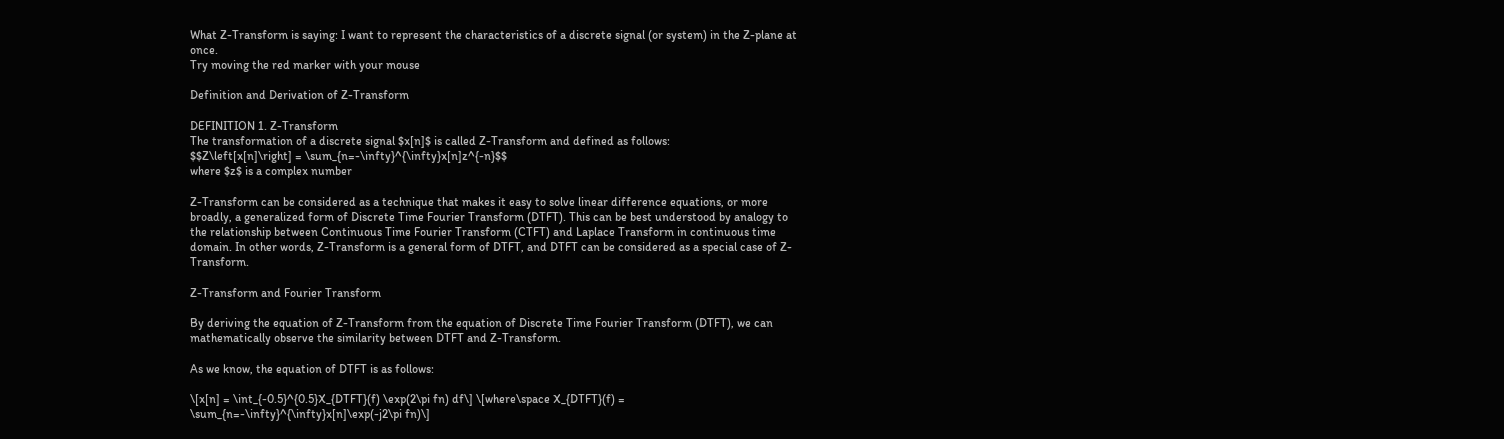What Z-Transform is saying: I want to represent the characteristics of a discrete signal (or system) in the Z-plane at once.
Try moving the red marker with your mouse

Definition and Derivation of Z-Transform

DEFINITION 1. Z-Transform
The transformation of a discrete signal $x[n]$ is called Z-Transform and defined as follows:
$$Z\left[x[n]\right] = \sum_{n=-\infty}^{\infty}x[n]z^{-n}$$
where $z$ is a complex number

Z-Transform can be considered as a technique that makes it easy to solve linear difference equations, or more broadly, a generalized form of Discrete Time Fourier Transform (DTFT). This can be best understood by analogy to the relationship between Continuous Time Fourier Transform (CTFT) and Laplace Transform in continuous time domain. In other words, Z-Transform is a general form of DTFT, and DTFT can be considered as a special case of Z-Transform.

Z-Transform and Fourier Transform

By deriving the equation of Z-Transform from the equation of Discrete Time Fourier Transform (DTFT), we can mathematically observe the similarity between DTFT and Z-Transform.

As we know, the equation of DTFT is as follows:

\[x[n] = \int_{-0.5}^{0.5}X_{DTFT}(f) \exp(2\pi fn) df\] \[where\space X_{DTFT}(f) = \sum_{n=-\infty}^{\infty}x[n]\exp(-j2\pi fn)\]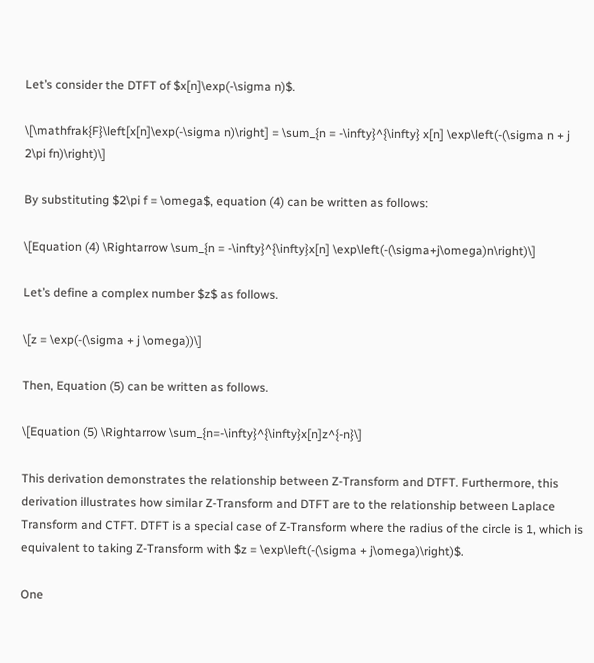Let’s consider the DTFT of $x[n]\exp(-\sigma n)$.

\[\mathfrak{F}\left[x[n]\exp(-\sigma n)\right] = \sum_{n = -\infty}^{\infty} x[n] \exp\left(-(\sigma n + j 2\pi fn)\right)\]

By substituting $2\pi f = \omega$, equation (4) can be written as follows:

\[Equation (4) \Rightarrow \sum_{n = -\infty}^{\infty}x[n] \exp\left(-(\sigma+j\omega)n\right)\]

Let’s define a complex number $z$ as follows.

\[z = \exp(-(\sigma + j \omega))\]

Then, Equation (5) can be written as follows.

\[Equation (5) \Rightarrow \sum_{n=-\infty}^{\infty}x[n]z^{-n}\]

This derivation demonstrates the relationship between Z-Transform and DTFT. Furthermore, this derivation illustrates how similar Z-Transform and DTFT are to the relationship between Laplace Transform and CTFT. DTFT is a special case of Z-Transform where the radius of the circle is 1, which is equivalent to taking Z-Transform with $z = \exp\left(-(\sigma + j\omega)\right)$.

One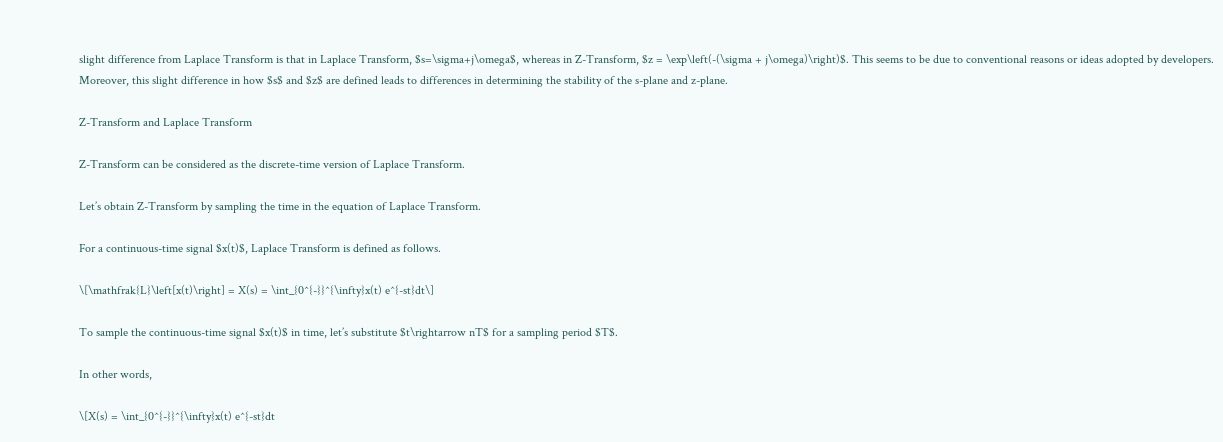slight difference from Laplace Transform is that in Laplace Transform, $s=\sigma+j\omega$, whereas in Z-Transform, $z = \exp\left(-(\sigma + j\omega)\right)$. This seems to be due to conventional reasons or ideas adopted by developers. Moreover, this slight difference in how $s$ and $z$ are defined leads to differences in determining the stability of the s-plane and z-plane.

Z-Transform and Laplace Transform

Z-Transform can be considered as the discrete-time version of Laplace Transform.

Let’s obtain Z-Transform by sampling the time in the equation of Laplace Transform.

For a continuous-time signal $x(t)$, Laplace Transform is defined as follows.

\[\mathfrak{L}\left[x(t)\right] = X(s) = \int_{0^{-}}^{\infty}x(t) e^{-st}dt\]

To sample the continuous-time signal $x(t)$ in time, let’s substitute $t\rightarrow nT$ for a sampling period $T$.

In other words,

\[X(s) = \int_{0^{-}}^{\infty}x(t) e^{-st}dt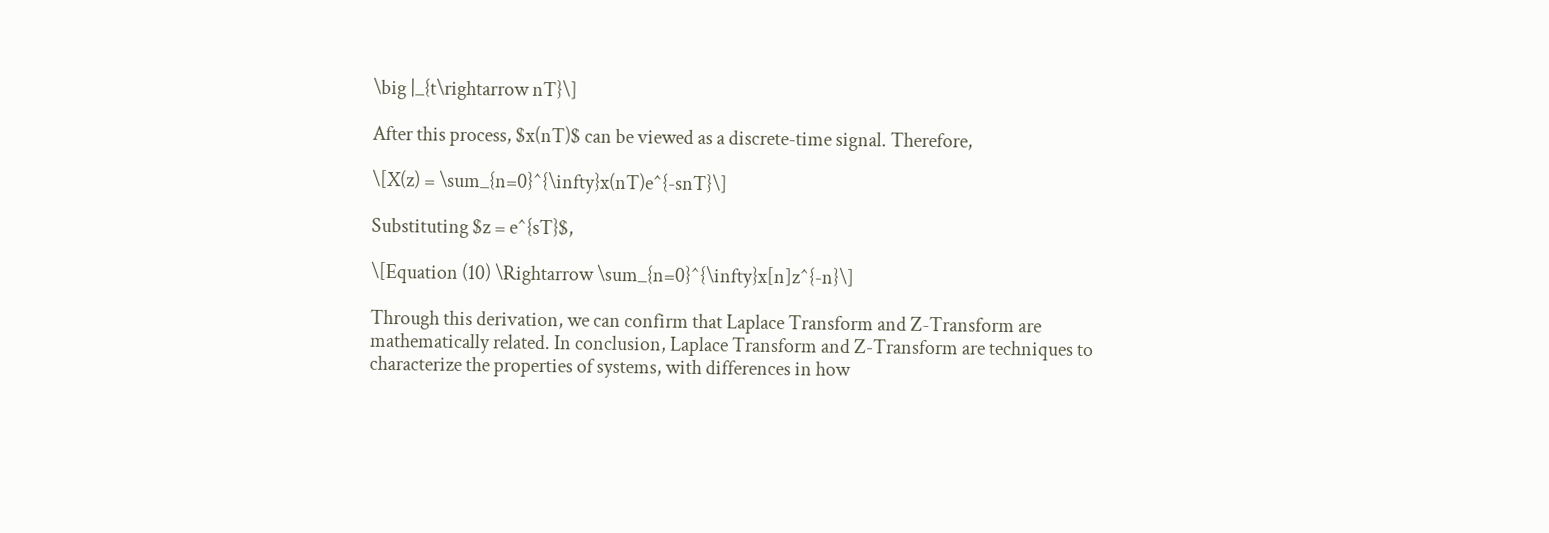\big |_{t\rightarrow nT}\]

After this process, $x(nT)$ can be viewed as a discrete-time signal. Therefore,

\[X(z) = \sum_{n=0}^{\infty}x(nT)e^{-snT}\]

Substituting $z = e^{sT}$,

\[Equation (10) \Rightarrow \sum_{n=0}^{\infty}x[n]z^{-n}\]

Through this derivation, we can confirm that Laplace Transform and Z-Transform are mathematically related. In conclusion, Laplace Transform and Z-Transform are techniques to characterize the properties of systems, with differences in how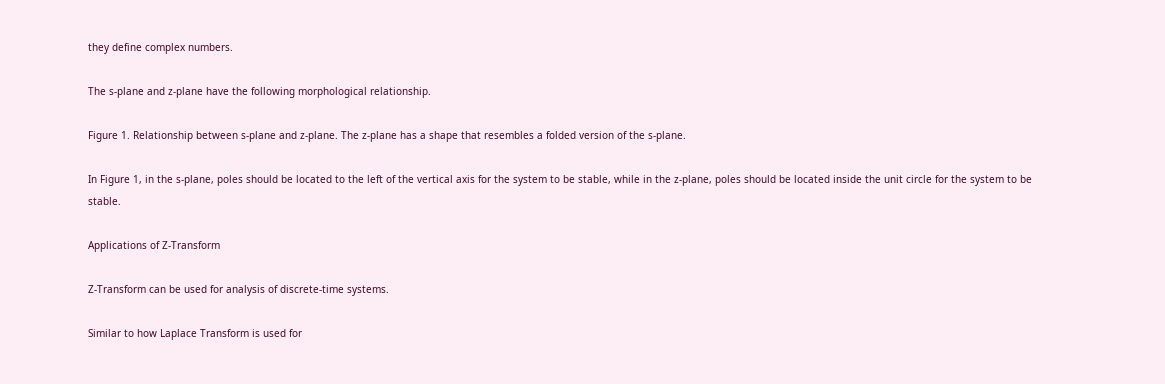they define complex numbers.

The s-plane and z-plane have the following morphological relationship.

Figure 1. Relationship between s-plane and z-plane. The z-plane has a shape that resembles a folded version of the s-plane.

In Figure 1, in the s-plane, poles should be located to the left of the vertical axis for the system to be stable, while in the z-plane, poles should be located inside the unit circle for the system to be stable.

Applications of Z-Transform

Z-Transform can be used for analysis of discrete-time systems.

Similar to how Laplace Transform is used for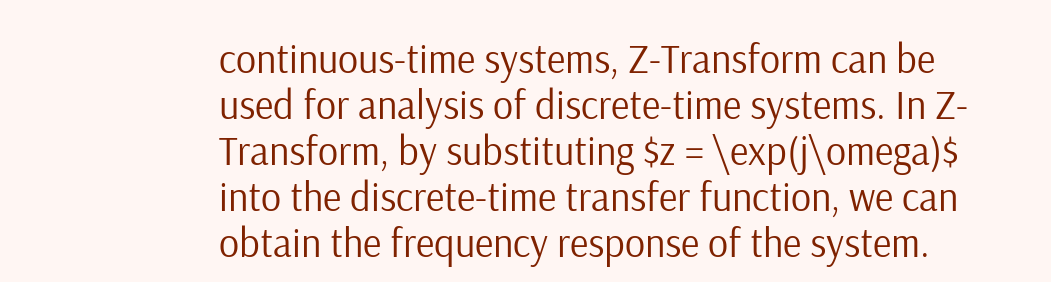continuous-time systems, Z-Transform can be used for analysis of discrete-time systems. In Z-Transform, by substituting $z = \exp(j\omega)$ into the discrete-time transfer function, we can obtain the frequency response of the system.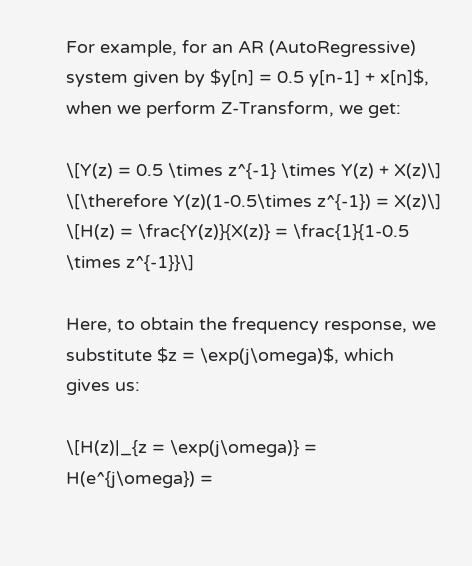For example, for an AR (AutoRegressive) system given by $y[n] = 0.5 y[n-1] + x[n]$, when we perform Z-Transform, we get:

\[Y(z) = 0.5 \times z^{-1} \times Y(z) + X(z)\] \[\therefore Y(z)(1-0.5\times z^{-1}) = X(z)\] \[H(z) = \frac{Y(z)}{X(z)} = \frac{1}{1-0.5 \times z^{-1}}\]

Here, to obtain the frequency response, we substitute $z = \exp(j\omega)$, which gives us:

\[H(z)|_{z = \exp(j\omega)} = H(e^{j\omega}) =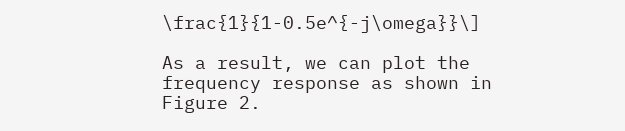\frac{1}{1-0.5e^{-j\omega}}\]

As a result, we can plot the frequency response as shown in Figure 2.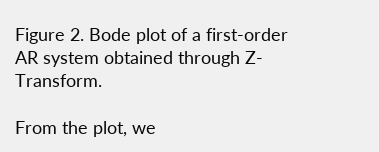Figure 2. Bode plot of a first-order AR system obtained through Z-Transform.

From the plot, we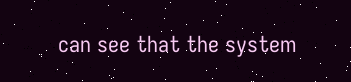can see that the system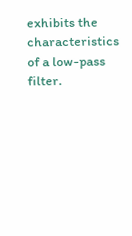exhibits the characteristics of a low-pass filter.